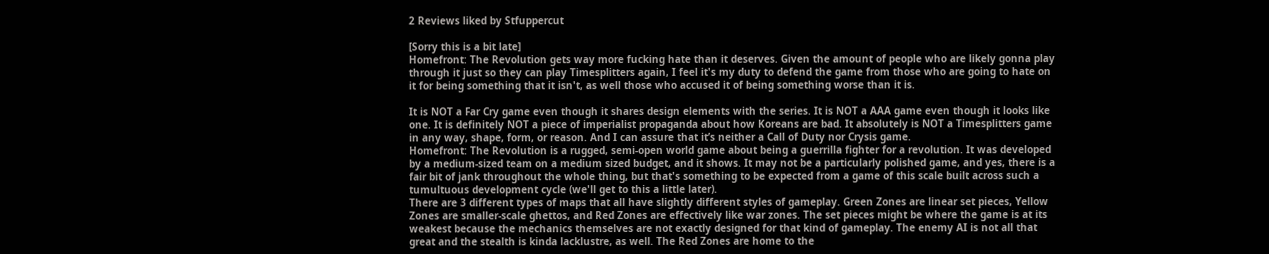2 Reviews liked by Stfuppercut

[Sorry this is a bit late]
Homefront: The Revolution gets way more fucking hate than it deserves. Given the amount of people who are likely gonna play through it just so they can play Timesplitters again, I feel it's my duty to defend the game from those who are going to hate on it for being something that it isn't, as well those who accused it of being something worse than it is.

It is NOT a Far Cry game even though it shares design elements with the series. It is NOT a AAA game even though it looks like one. It is definitely NOT a piece of imperialist propaganda about how Koreans are bad. It absolutely is NOT a Timesplitters game in any way, shape, form, or reason. And I can assure that it’s neither a Call of Duty nor Crysis game.
Homefront: The Revolution is a rugged, semi-open world game about being a guerrilla fighter for a revolution. It was developed by a medium-sized team on a medium sized budget, and it shows. It may not be a particularly polished game, and yes, there is a fair bit of jank throughout the whole thing, but that's something to be expected from a game of this scale built across such a tumultuous development cycle (we'll get to this a little later).
There are 3 different types of maps that all have slightly different styles of gameplay. Green Zones are linear set pieces, Yellow Zones are smaller-scale ghettos, and Red Zones are effectively like war zones. The set pieces might be where the game is at its weakest because the mechanics themselves are not exactly designed for that kind of gameplay. The enemy AI is not all that great and the stealth is kinda lacklustre, as well. The Red Zones are home to the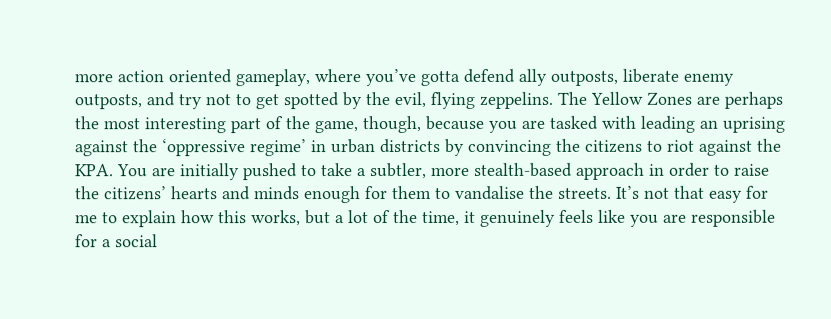more action oriented gameplay, where you’ve gotta defend ally outposts, liberate enemy outposts, and try not to get spotted by the evil, flying zeppelins. The Yellow Zones are perhaps the most interesting part of the game, though, because you are tasked with leading an uprising against the ‘oppressive regime’ in urban districts by convincing the citizens to riot against the KPA. You are initially pushed to take a subtler, more stealth-based approach in order to raise the citizens’ hearts and minds enough for them to vandalise the streets. It’s not that easy for me to explain how this works, but a lot of the time, it genuinely feels like you are responsible for a social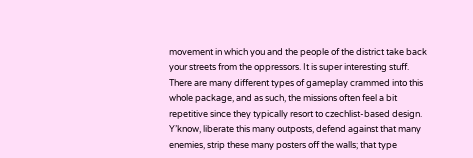movement in which you and the people of the district take back your streets from the oppressors. It is super interesting stuff. There are many different types of gameplay crammed into this whole package, and as such, the missions often feel a bit repetitive since they typically resort to czechlist-based design. Y’know, liberate this many outposts, defend against that many enemies, strip these many posters off the walls; that type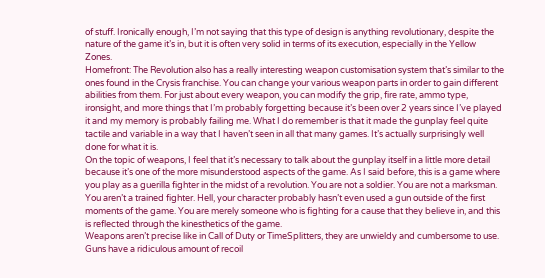of stuff. Ironically enough, I’m not saying that this type of design is anything revolutionary, despite the nature of the game it’s in, but it is often very solid in terms of its execution, especially in the Yellow Zones.
Homefront: The Revolution also has a really interesting weapon customisation system that’s similar to the ones found in the Crysis franchise. You can change your various weapon parts in order to gain different abilities from them. For just about every weapon, you can modify the grip, fire rate, ammo type, ironsight, and more things that I’m probably forgetting because it’s been over 2 years since I’ve played it and my memory is probably failing me. What I do remember is that it made the gunplay feel quite tactile and variable in a way that I haven’t seen in all that many games. It’s actually surprisingly well done for what it is.
On the topic of weapons, I feel that it’s necessary to talk about the gunplay itself in a little more detail because it’s one of the more misunderstood aspects of the game. As I said before, this is a game where you play as a guerilla fighter in the midst of a revolution. You are not a soldier. You are not a marksman. You aren’t a trained fighter. Hell, your character probably hasn’t even used a gun outside of the first moments of the game. You are merely someone who is fighting for a cause that they believe in, and this is reflected through the kinesthetics of the game.
Weapons aren’t precise like in Call of Duty or TimeSplitters, they are unwieldy and cumbersome to use. Guns have a ridiculous amount of recoil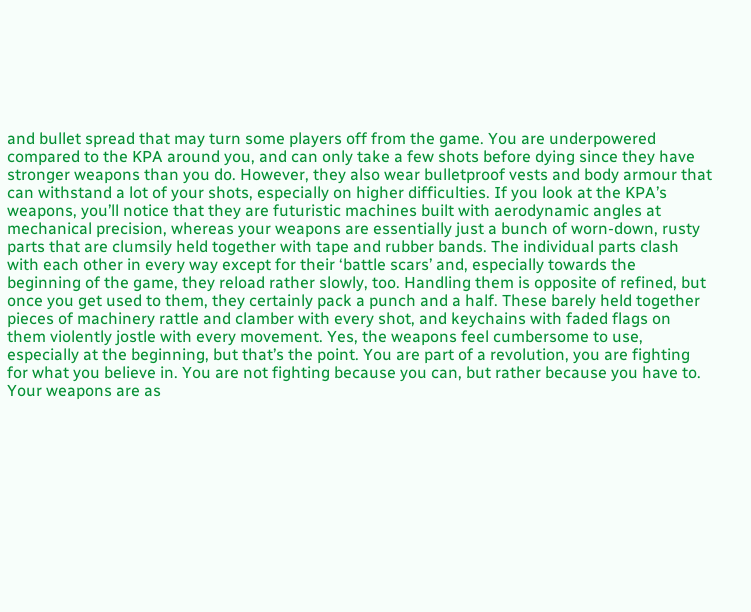and bullet spread that may turn some players off from the game. You are underpowered compared to the KPA around you, and can only take a few shots before dying since they have stronger weapons than you do. However, they also wear bulletproof vests and body armour that can withstand a lot of your shots, especially on higher difficulties. If you look at the KPA’s weapons, you’ll notice that they are futuristic machines built with aerodynamic angles at mechanical precision, whereas your weapons are essentially just a bunch of worn-down, rusty parts that are clumsily held together with tape and rubber bands. The individual parts clash with each other in every way except for their ‘battle scars’ and, especially towards the beginning of the game, they reload rather slowly, too. Handling them is opposite of refined, but once you get used to them, they certainly pack a punch and a half. These barely held together pieces of machinery rattle and clamber with every shot, and keychains with faded flags on them violently jostle with every movement. Yes, the weapons feel cumbersome to use, especially at the beginning, but that’s the point. You are part of a revolution, you are fighting for what you believe in. You are not fighting because you can, but rather because you have to. Your weapons are as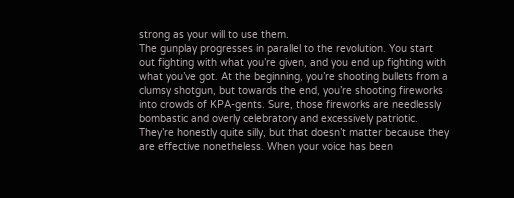strong as your will to use them.
The gunplay progresses in parallel to the revolution. You start out fighting with what you’re given, and you end up fighting with what you’ve got. At the beginning, you’re shooting bullets from a clumsy shotgun, but towards the end, you’re shooting fireworks into crowds of KPA-gents. Sure, those fireworks are needlessly bombastic and overly celebratory and excessively patriotic. They’re honestly quite silly, but that doesn’t matter because they are effective nonetheless. When your voice has been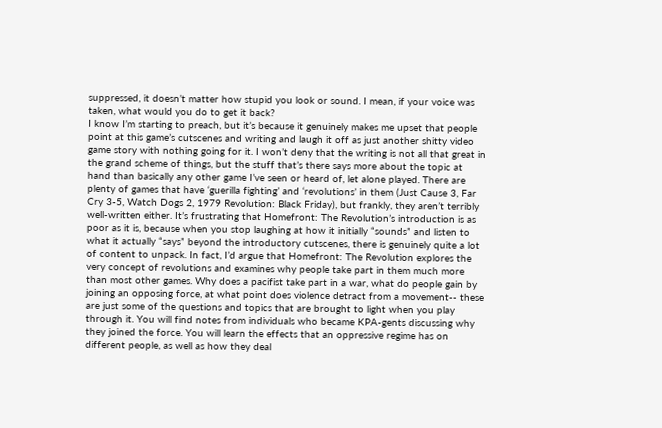suppressed, it doesn’t matter how stupid you look or sound. I mean, if your voice was taken, what would you do to get it back?
I know I’m starting to preach, but it’s because it genuinely makes me upset that people point at this game’s cutscenes and writing and laugh it off as just another shitty video game story with nothing going for it. I won’t deny that the writing is not all that great in the grand scheme of things, but the stuff that’s there says more about the topic at hand than basically any other game I’ve seen or heard of, let alone played. There are plenty of games that have ‘guerilla fighting’ and ‘revolutions’ in them (Just Cause 3, Far Cry 3-5, Watch Dogs 2, 1979 Revolution: Black Friday), but frankly, they aren’t terribly well-written either. It’s frustrating that Homefront: The Revolution’s introduction is as poor as it is, because when you stop laughing at how it initially “sounds” and listen to what it actually “says” beyond the introductory cutscenes, there is genuinely quite a lot of content to unpack. In fact, I’d argue that Homefront: The Revolution explores the very concept of revolutions and examines why people take part in them much more than most other games. Why does a pacifist take part in a war, what do people gain by joining an opposing force, at what point does violence detract from a movement-- these are just some of the questions and topics that are brought to light when you play through it. You will find notes from individuals who became KPA-gents discussing why they joined the force. You will learn the effects that an oppressive regime has on different people, as well as how they deal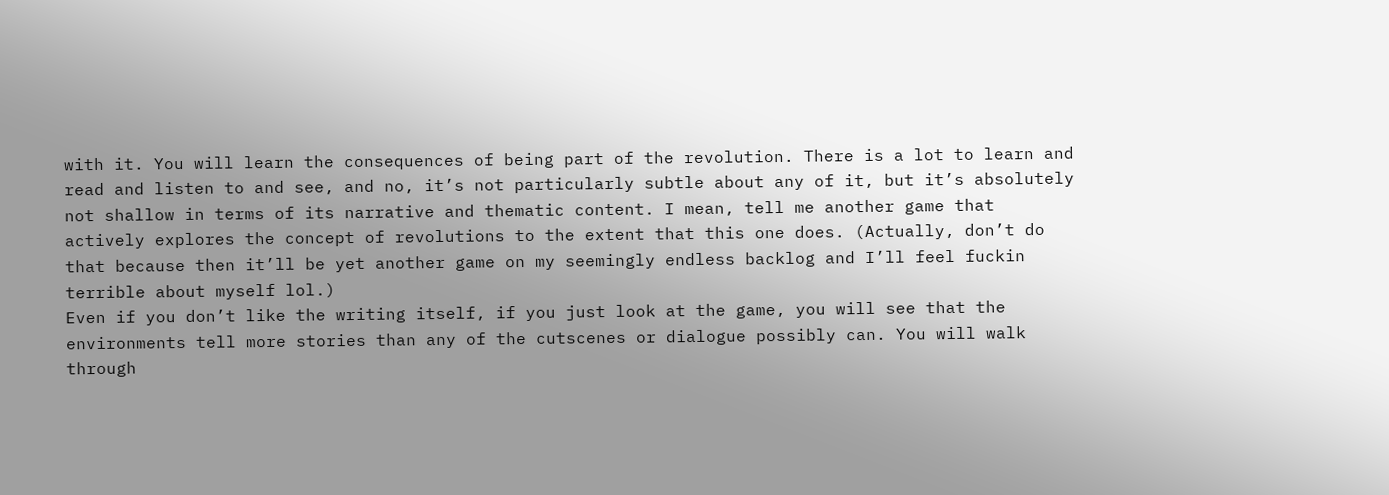with it. You will learn the consequences of being part of the revolution. There is a lot to learn and read and listen to and see, and no, it’s not particularly subtle about any of it, but it’s absolutely not shallow in terms of its narrative and thematic content. I mean, tell me another game that actively explores the concept of revolutions to the extent that this one does. (Actually, don’t do that because then it’ll be yet another game on my seemingly endless backlog and I’ll feel fuckin terrible about myself lol.)
Even if you don’t like the writing itself, if you just look at the game, you will see that the environments tell more stories than any of the cutscenes or dialogue possibly can. You will walk through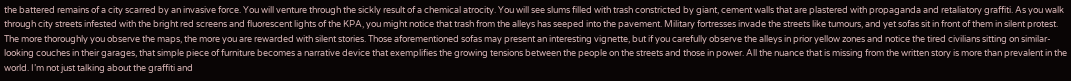the battered remains of a city scarred by an invasive force. You will venture through the sickly result of a chemical atrocity. You will see slums filled with trash constricted by giant, cement walls that are plastered with propaganda and retaliatory graffiti. As you walk through city streets infested with the bright red screens and fluorescent lights of the KPA, you might notice that trash from the alleys has seeped into the pavement. Military fortresses invade the streets like tumours, and yet sofas sit in front of them in silent protest. The more thoroughly you observe the maps, the more you are rewarded with silent stories. Those aforementioned sofas may present an interesting vignette, but if you carefully observe the alleys in prior yellow zones and notice the tired civilians sitting on similar-looking couches in their garages, that simple piece of furniture becomes a narrative device that exemplifies the growing tensions between the people on the streets and those in power. All the nuance that is missing from the written story is more than prevalent in the world. I’m not just talking about the graffiti and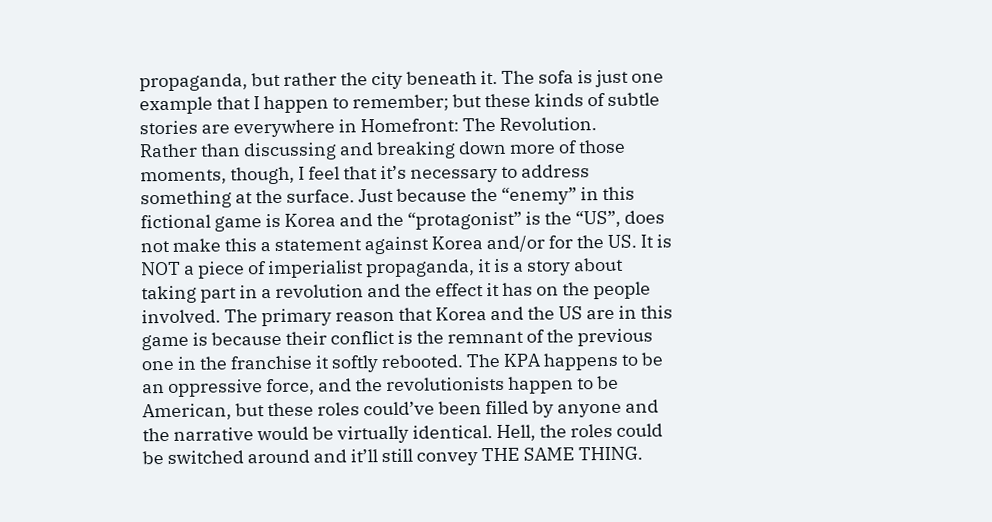propaganda, but rather the city beneath it. The sofa is just one example that I happen to remember; but these kinds of subtle stories are everywhere in Homefront: The Revolution.
Rather than discussing and breaking down more of those moments, though, I feel that it’s necessary to address something at the surface. Just because the “enemy” in this fictional game is Korea and the “protagonist” is the “US”, does not make this a statement against Korea and/or for the US. It is NOT a piece of imperialist propaganda, it is a story about taking part in a revolution and the effect it has on the people involved. The primary reason that Korea and the US are in this game is because their conflict is the remnant of the previous one in the franchise it softly rebooted. The KPA happens to be an oppressive force, and the revolutionists happen to be American, but these roles could’ve been filled by anyone and the narrative would be virtually identical. Hell, the roles could be switched around and it’ll still convey THE SAME THING.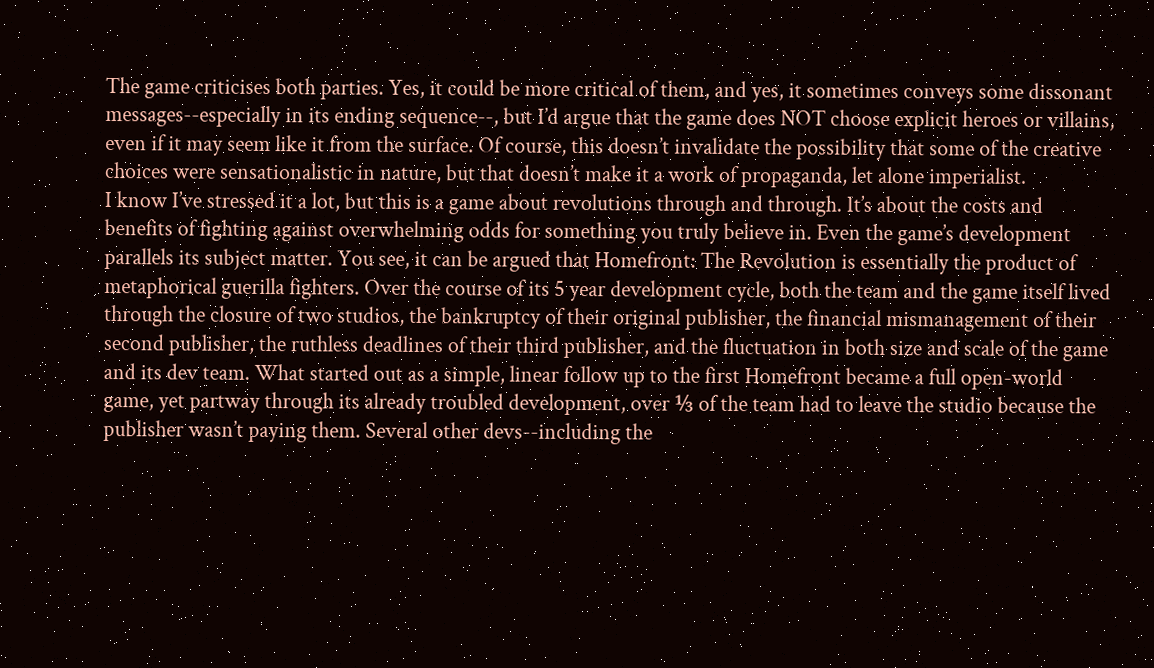The game criticises both parties. Yes, it could be more critical of them, and yes, it sometimes conveys some dissonant messages--especially in its ending sequence--, but I’d argue that the game does NOT choose explicit heroes or villains, even if it may seem like it from the surface. Of course, this doesn’t invalidate the possibility that some of the creative choices were sensationalistic in nature, but that doesn’t make it a work of propaganda, let alone imperialist.
I know I’ve stressed it a lot, but this is a game about revolutions through and through. It’s about the costs and benefits of fighting against overwhelming odds for something you truly believe in. Even the game’s development parallels its subject matter. You see, it can be argued that Homefront: The Revolution is essentially the product of metaphorical guerilla fighters. Over the course of its 5 year development cycle, both the team and the game itself lived through the closure of two studios, the bankruptcy of their original publisher, the financial mismanagement of their second publisher, the ruthless deadlines of their third publisher, and the fluctuation in both size and scale of the game and its dev team. What started out as a simple, linear follow up to the first Homefront became a full open-world game, yet partway through its already troubled development, over ⅓ of the team had to leave the studio because the publisher wasn’t paying them. Several other devs--including the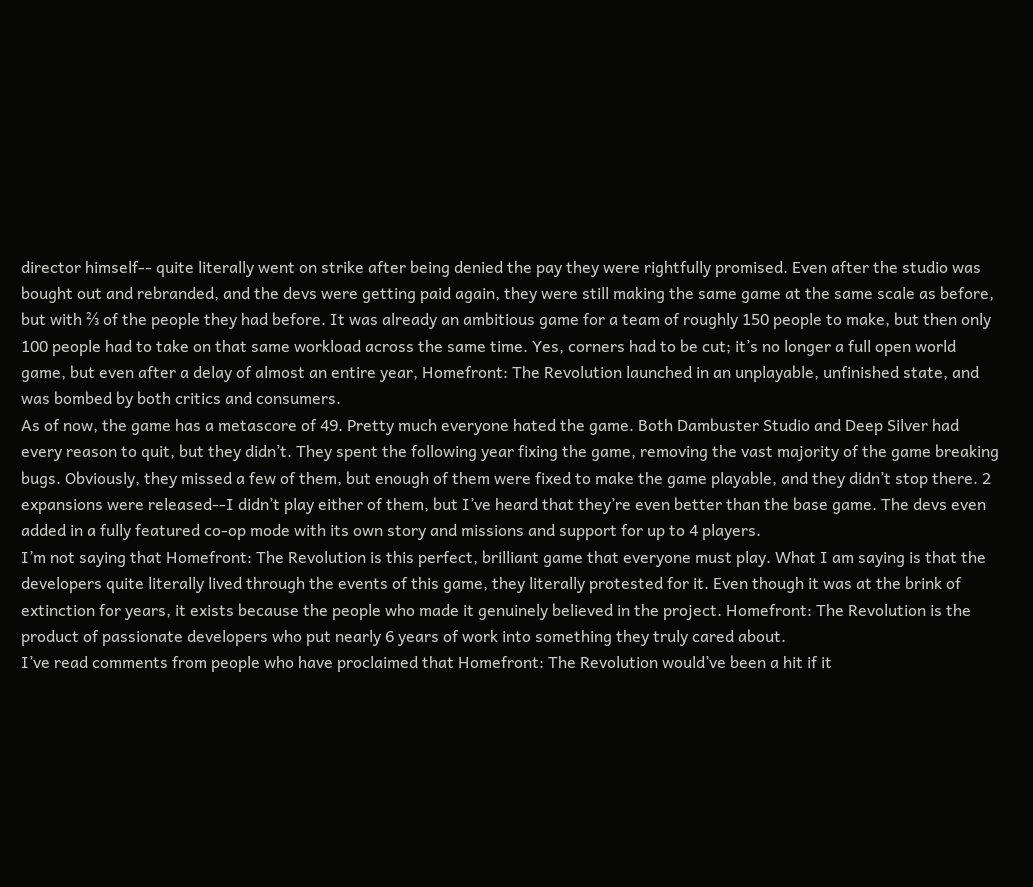director himself-- quite literally went on strike after being denied the pay they were rightfully promised. Even after the studio was bought out and rebranded, and the devs were getting paid again, they were still making the same game at the same scale as before, but with ⅔ of the people they had before. It was already an ambitious game for a team of roughly 150 people to make, but then only 100 people had to take on that same workload across the same time. Yes, corners had to be cut; it’s no longer a full open world game, but even after a delay of almost an entire year, Homefront: The Revolution launched in an unplayable, unfinished state, and was bombed by both critics and consumers.
As of now, the game has a metascore of 49. Pretty much everyone hated the game. Both Dambuster Studio and Deep Silver had every reason to quit, but they didn’t. They spent the following year fixing the game, removing the vast majority of the game breaking bugs. Obviously, they missed a few of them, but enough of them were fixed to make the game playable, and they didn’t stop there. 2 expansions were released--I didn’t play either of them, but I’ve heard that they’re even better than the base game. The devs even added in a fully featured co-op mode with its own story and missions and support for up to 4 players.
I’m not saying that Homefront: The Revolution is this perfect, brilliant game that everyone must play. What I am saying is that the developers quite literally lived through the events of this game, they literally protested for it. Even though it was at the brink of extinction for years, it exists because the people who made it genuinely believed in the project. Homefront: The Revolution is the product of passionate developers who put nearly 6 years of work into something they truly cared about.
I’ve read comments from people who have proclaimed that Homefront: The Revolution would’ve been a hit if it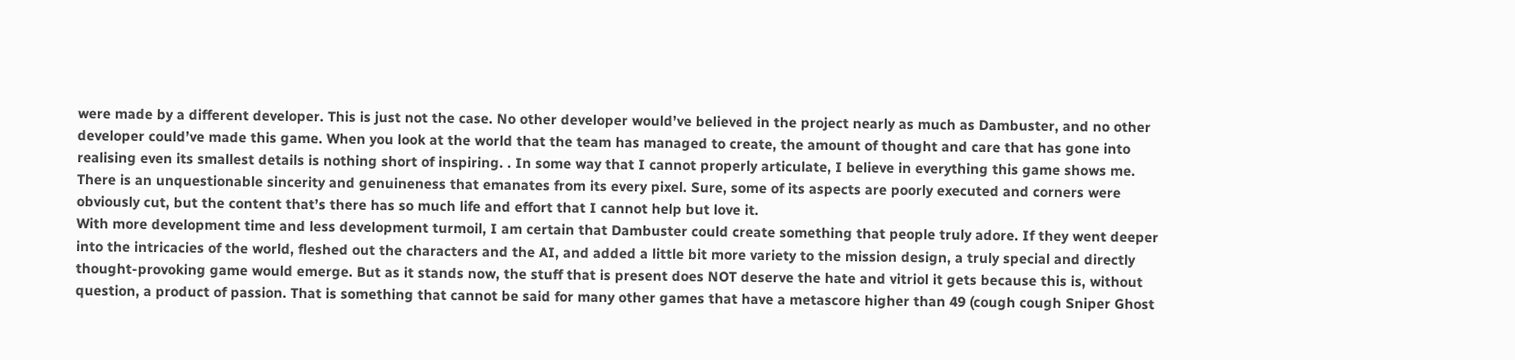were made by a different developer. This is just not the case. No other developer would’ve believed in the project nearly as much as Dambuster, and no other developer could’ve made this game. When you look at the world that the team has managed to create, the amount of thought and care that has gone into realising even its smallest details is nothing short of inspiring. . In some way that I cannot properly articulate, I believe in everything this game shows me. There is an unquestionable sincerity and genuineness that emanates from its every pixel. Sure, some of its aspects are poorly executed and corners were obviously cut, but the content that’s there has so much life and effort that I cannot help but love it.
With more development time and less development turmoil, I am certain that Dambuster could create something that people truly adore. If they went deeper into the intricacies of the world, fleshed out the characters and the AI, and added a little bit more variety to the mission design, a truly special and directly thought-provoking game would emerge. But as it stands now, the stuff that is present does NOT deserve the hate and vitriol it gets because this is, without question, a product of passion. That is something that cannot be said for many other games that have a metascore higher than 49 (cough cough Sniper Ghost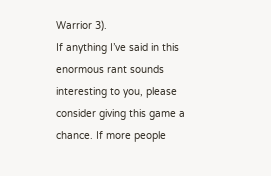Warrior 3).
If anything I’ve said in this enormous rant sounds interesting to you, please consider giving this game a chance. If more people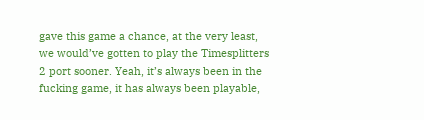gave this game a chance, at the very least, we would’ve gotten to play the Timesplitters 2 port sooner. Yeah, it’s always been in the fucking game, it has always been playable,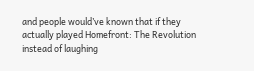and people would’ve known that if they actually played Homefront: The Revolution instead of laughing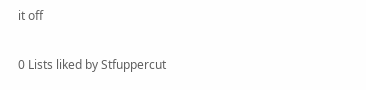it off

0 Lists liked by Stfuppercut